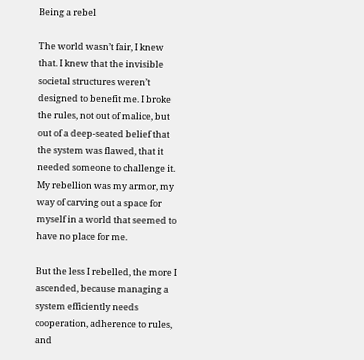Being a rebel

The world wasn’t fair, I knew that. I knew that the invisible societal structures weren’t designed to benefit me. I broke the rules, not out of malice, but out of a deep-seated belief that the system was flawed, that it needed someone to challenge it. My rebellion was my armor, my way of carving out a space for myself in a world that seemed to have no place for me.

But the less I rebelled, the more I ascended, because managing a system efficiently needs cooperation, adherence to rules, and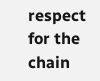respect for the chain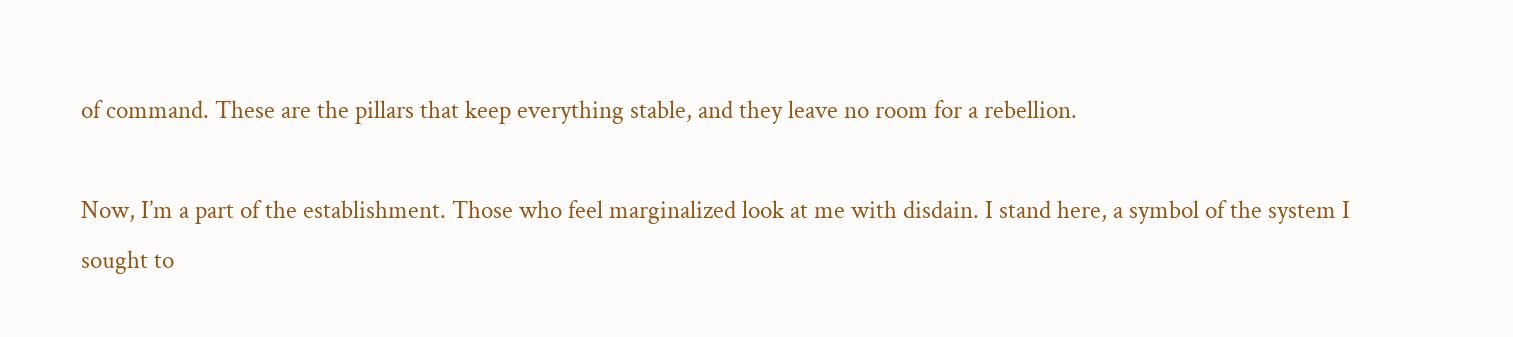of command. These are the pillars that keep everything stable, and they leave no room for a rebellion.

Now, I’m a part of the establishment. Those who feel marginalized look at me with disdain. I stand here, a symbol of the system I sought to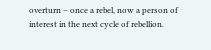overturn – once a rebel, now a person of interest in the next cycle of rebellion.